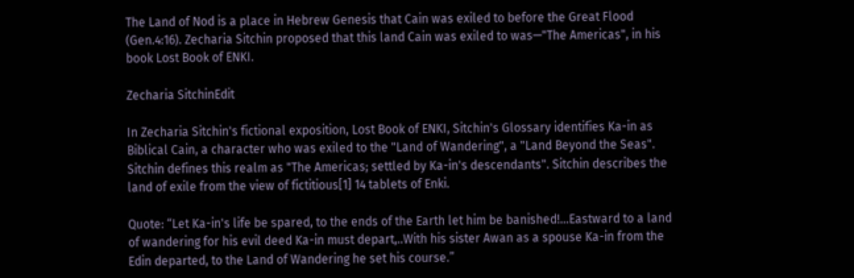The Land of Nod is a place in Hebrew Genesis that Cain was exiled to before the Great Flood (Gen.4:16). Zecharia Sitchin proposed that this land Cain was exiled to was—"The Americas", in his book Lost Book of ENKI.

Zecharia SitchinEdit

In Zecharia Sitchin's fictional exposition, Lost Book of ENKI, Sitchin's Glossary identifies Ka-in as Biblical Cain, a character who was exiled to the "Land of Wandering", a "Land Beyond the Seas". Sitchin defines this realm as "The Americas; settled by Ka-in's descendants". Sitchin describes the land of exile from the view of fictitious[1] 14 tablets of Enki.

Quote: “Let Ka-in's life be spared, to the ends of the Earth let him be banished!...Eastward to a land of wandering for his evil deed Ka-in must depart,..With his sister Awan as a spouse Ka-in from the Edin departed, to the Land of Wandering he set his course.”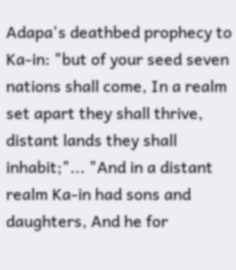Adapa's deathbed prophecy to Ka-in: "but of your seed seven nations shall come, In a realm set apart they shall thrive, distant lands they shall inhabit;"... "And in a distant realm Ka-in had sons and daughters, And he for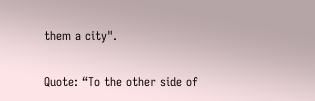them a city".

Quote: “To the other side of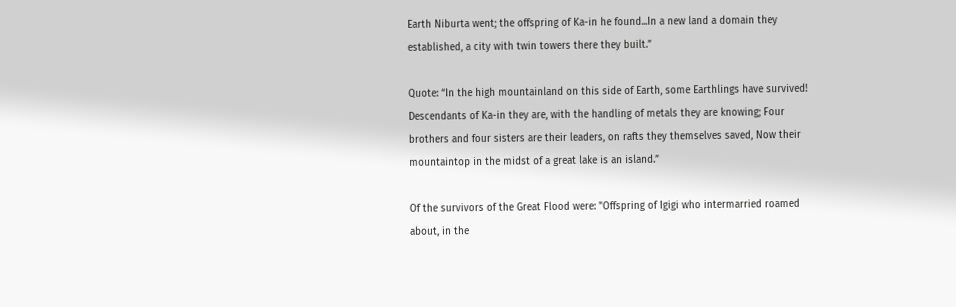Earth Niburta went; the offspring of Ka-in he found...In a new land a domain they established, a city with twin towers there they built.”

Quote: “In the high mountainland on this side of Earth, some Earthlings have survived! Descendants of Ka-in they are, with the handling of metals they are knowing; Four brothers and four sisters are their leaders, on rafts they themselves saved, Now their mountaintop in the midst of a great lake is an island.”

Of the survivors of the Great Flood were: "Offspring of Igigi who intermarried roamed about, in the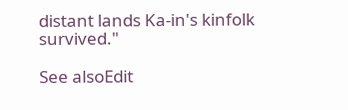distant lands Ka-in's kinfolk survived."

See alsoEdit